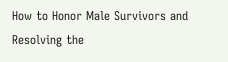How to Honor Male Survivors and Resolving the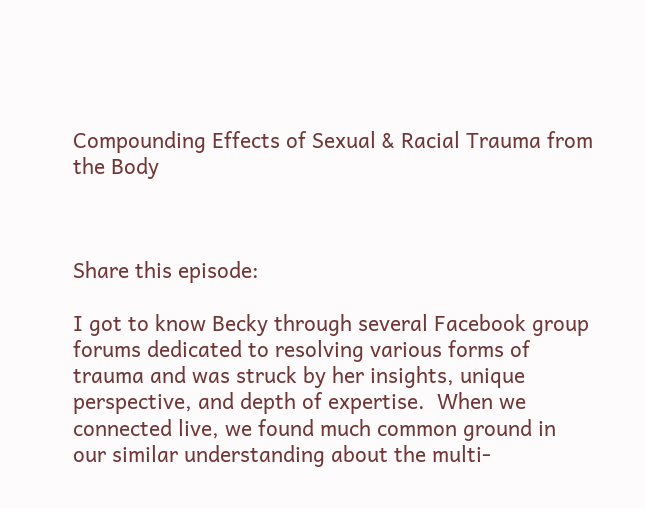Compounding Effects of Sexual & Racial Trauma from the Body



Share this episode:

I got to know Becky through several Facebook group forums dedicated to resolving various forms of trauma and was struck by her insights, unique perspective, and depth of expertise.  When we connected live, we found much common ground in our similar understanding about the multi-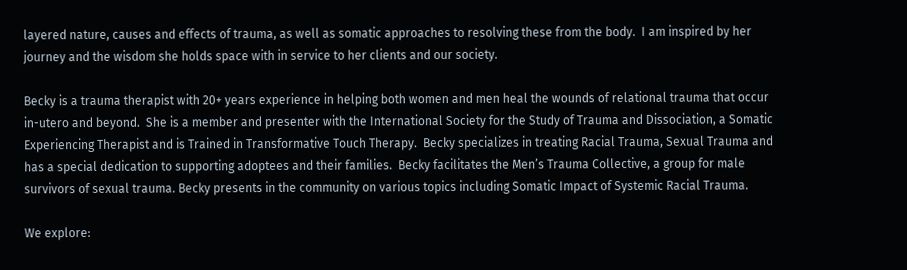layered nature, causes and effects of trauma, as well as somatic approaches to resolving these from the body.  I am inspired by her journey and the wisdom she holds space with in service to her clients and our society.

Becky is a trauma therapist with 20+ years experience in helping both women and men heal the wounds of relational trauma that occur in-utero and beyond.  She is a member and presenter with the International Society for the Study of Trauma and Dissociation, a Somatic Experiencing Therapist and is Trained in Transformative Touch Therapy.  Becky specializes in treating Racial Trauma, Sexual Trauma and has a special dedication to supporting adoptees and their families.  Becky facilitates the Men’s Trauma Collective, a group for male survivors of sexual trauma. Becky presents in the community on various topics including Somatic Impact of Systemic Racial Trauma.

We explore: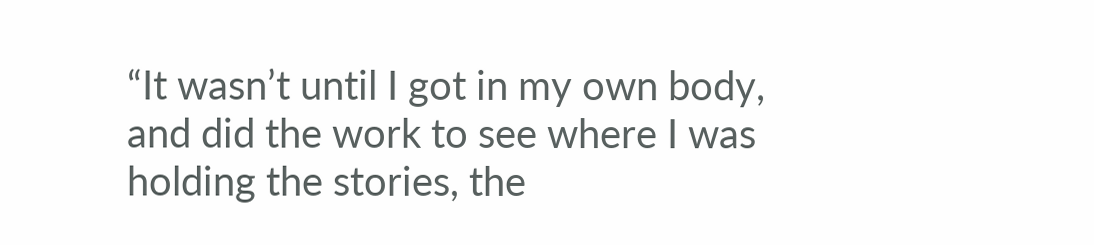“It wasn’t until I got in my own body, and did the work to see where I was holding the stories, the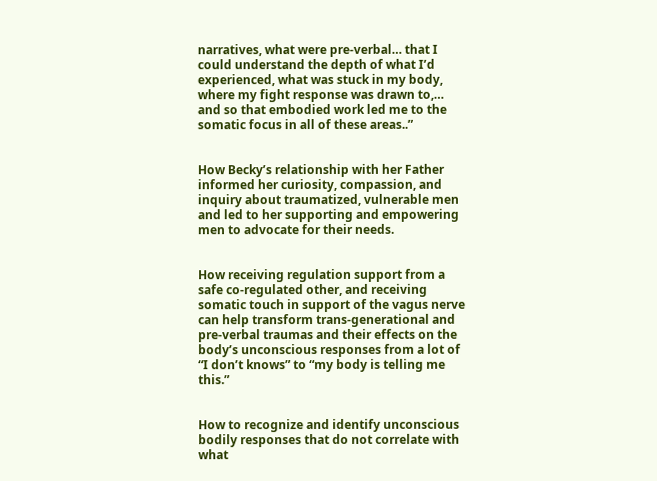narratives, what were pre-verbal… that I could understand the depth of what I’d experienced, what was stuck in my body, where my fight response was drawn to,… and so that embodied work led me to the somatic focus in all of these areas..”


How Becky’s relationship with her Father informed her curiosity, compassion, and inquiry about traumatized, vulnerable men and led to her supporting and empowering men to advocate for their needs.


How receiving regulation support from a safe co-regulated other, and receiving somatic touch in support of the vagus nerve can help transform trans-generational and pre-verbal traumas and their effects on the body’s unconscious responses from a lot of “I don’t knows” to “my body is telling me this.”


How to recognize and identify unconscious bodily responses that do not correlate with what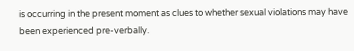is occurring in the present moment as clues to whether sexual violations may have been experienced pre-verbally.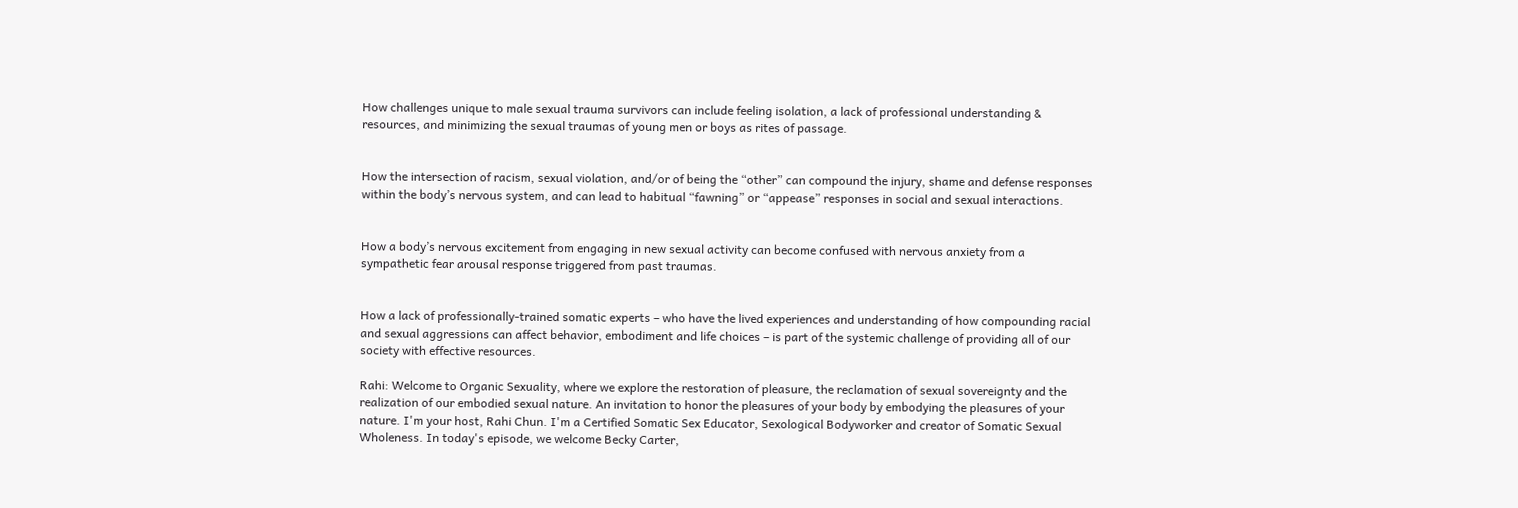How challenges unique to male sexual trauma survivors can include feeling isolation, a lack of professional understanding & resources, and minimizing the sexual traumas of young men or boys as rites of passage.


How the intersection of racism, sexual violation, and/or of being the “other” can compound the injury, shame and defense responses within the body’s nervous system, and can lead to habitual “fawning” or “appease” responses in social and sexual interactions.


How a body’s nervous excitement from engaging in new sexual activity can become confused with nervous anxiety from a sympathetic fear arousal response triggered from past traumas.


How a lack of professionally-trained somatic experts – who have the lived experiences and understanding of how compounding racial and sexual aggressions can affect behavior, embodiment and life choices – is part of the systemic challenge of providing all of our society with effective resources.

Rahi: Welcome to Organic Sexuality, where we explore the restoration of pleasure, the reclamation of sexual sovereignty and the realization of our embodied sexual nature. An invitation to honor the pleasures of your body by embodying the pleasures of your nature. I'm your host, Rahi Chun. I'm a Certified Somatic Sex Educator, Sexological Bodyworker and creator of Somatic Sexual Wholeness. In today's episode, we welcome Becky Carter,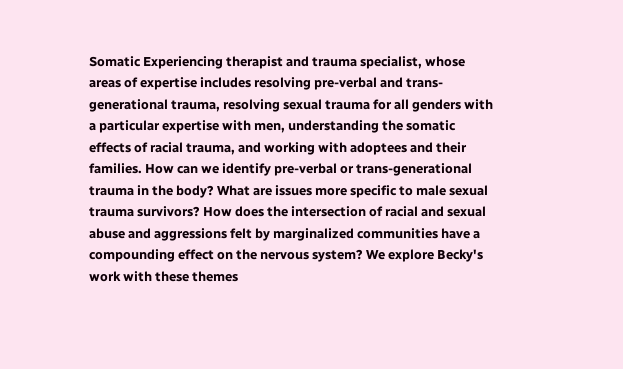Somatic Experiencing therapist and trauma specialist, whose areas of expertise includes resolving pre-verbal and trans-generational trauma, resolving sexual trauma for all genders with a particular expertise with men, understanding the somatic effects of racial trauma, and working with adoptees and their families. How can we identify pre-verbal or trans-generational trauma in the body? What are issues more specific to male sexual trauma survivors? How does the intersection of racial and sexual abuse and aggressions felt by marginalized communities have a compounding effect on the nervous system? We explore Becky's work with these themes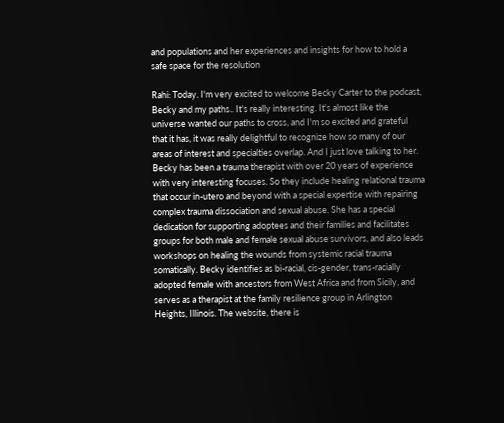and populations and her experiences and insights for how to hold a safe space for the resolution

Rahi: Today. I'm very excited to welcome Becky Carter to the podcast, Becky and my paths.. It's really interesting. It's almost like the universe wanted our paths to cross, and I'm so excited and grateful that it has, it was really delightful to recognize how so many of our areas of interest and specialties overlap. And I just love talking to her. Becky has been a trauma therapist with over 20 years of experience with very interesting focuses. So they include healing relational trauma that occur in-utero and beyond with a special expertise with repairing complex trauma dissociation and sexual abuse. She has a special dedication for supporting adoptees and their families and facilitates groups for both male and female sexual abuse survivors, and also leads workshops on healing the wounds from systemic racial trauma somatically. Becky identifies as bi-racial, cis-gender, trans-racially adopted female with ancestors from West Africa and from Sicily, and serves as a therapist at the family resilience group in Arlington Heights, Illinois. The website, there is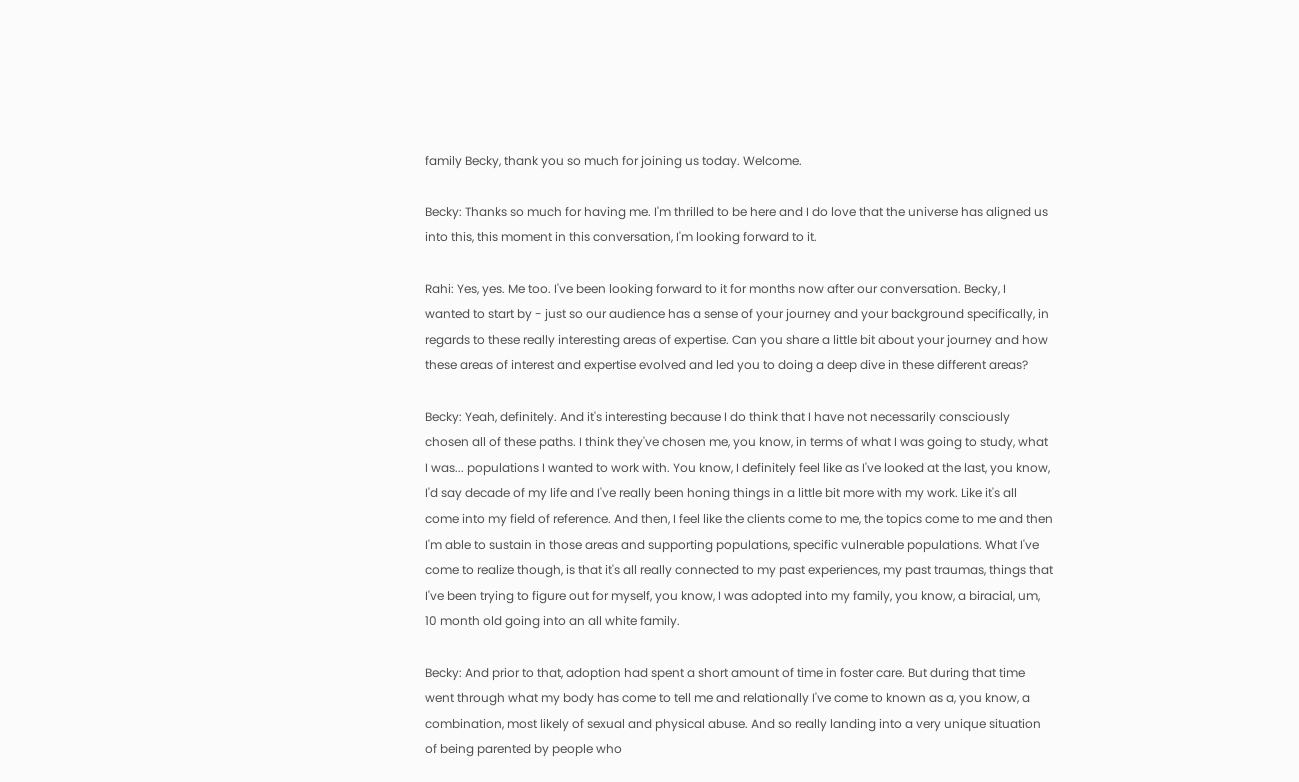family Becky, thank you so much for joining us today. Welcome.

Becky: Thanks so much for having me. I'm thrilled to be here and I do love that the universe has aligned us into this, this moment in this conversation, I'm looking forward to it.

Rahi: Yes, yes. Me too. I've been looking forward to it for months now after our conversation. Becky, I wanted to start by - just so our audience has a sense of your journey and your background specifically, in regards to these really interesting areas of expertise. Can you share a little bit about your journey and how these areas of interest and expertise evolved and led you to doing a deep dive in these different areas?

Becky: Yeah, definitely. And it's interesting because I do think that I have not necessarily consciously chosen all of these paths. I think they've chosen me, you know, in terms of what I was going to study, what I was... populations I wanted to work with. You know, I definitely feel like as I've looked at the last, you know, I'd say decade of my life and I've really been honing things in a little bit more with my work. Like it's all come into my field of reference. And then, I feel like the clients come to me, the topics come to me and then I'm able to sustain in those areas and supporting populations, specific vulnerable populations. What I've come to realize though, is that it's all really connected to my past experiences, my past traumas, things that I've been trying to figure out for myself, you know, I was adopted into my family, you know, a biracial, um, 10 month old going into an all white family.

Becky: And prior to that, adoption had spent a short amount of time in foster care. But during that time went through what my body has come to tell me and relationally I've come to known as a, you know, a combination, most likely of sexual and physical abuse. And so really landing into a very unique situation of being parented by people who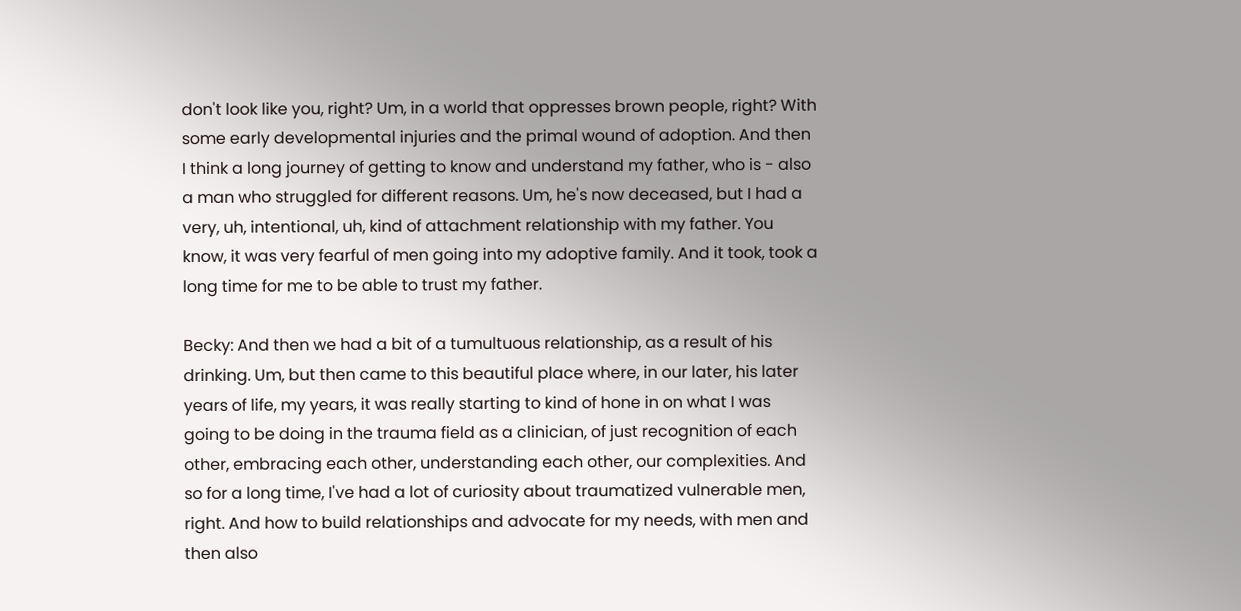don't look like you, right? Um, in a world that oppresses brown people, right? With some early developmental injuries and the primal wound of adoption. And then I think a long journey of getting to know and understand my father, who is - also a man who struggled for different reasons. Um, he's now deceased, but I had a very, uh, intentional, uh, kind of attachment relationship with my father. You know, it was very fearful of men going into my adoptive family. And it took, took a long time for me to be able to trust my father.

Becky: And then we had a bit of a tumultuous relationship, as a result of his drinking. Um, but then came to this beautiful place where, in our later, his later years of life, my years, it was really starting to kind of hone in on what I was going to be doing in the trauma field as a clinician, of just recognition of each other, embracing each other, understanding each other, our complexities. And so for a long time, I've had a lot of curiosity about traumatized vulnerable men, right. And how to build relationships and advocate for my needs, with men and then also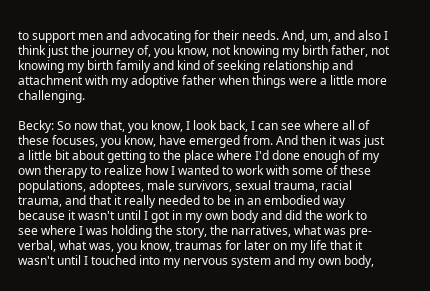to support men and advocating for their needs. And, um, and also I think just the journey of, you know, not knowing my birth father, not knowing my birth family and kind of seeking relationship and attachment with my adoptive father when things were a little more challenging.

Becky: So now that, you know, I look back, I can see where all of these focuses, you know, have emerged from. And then it was just a little bit about getting to the place where I'd done enough of my own therapy to realize how I wanted to work with some of these populations, adoptees, male survivors, sexual trauma, racial trauma, and that it really needed to be in an embodied way because it wasn't until I got in my own body and did the work to see where I was holding the story, the narratives, what was pre-verbal, what was, you know, traumas for later on my life that it wasn't until I touched into my nervous system and my own body,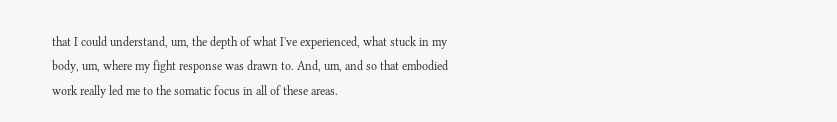that I could understand, um, the depth of what I've experienced, what stuck in my body, um, where my fight response was drawn to. And, um, and so that embodied work really led me to the somatic focus in all of these areas.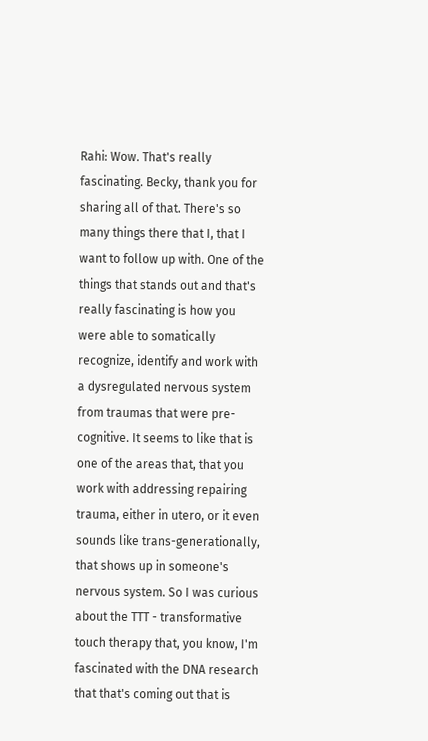Rahi: Wow. That's really fascinating. Becky, thank you for sharing all of that. There's so many things there that I, that I want to follow up with. One of the things that stands out and that's really fascinating is how you were able to somatically recognize, identify and work with a dysregulated nervous system from traumas that were pre-cognitive. It seems to like that is one of the areas that, that you work with addressing repairing trauma, either in utero, or it even sounds like trans-generationally, that shows up in someone's nervous system. So I was curious about the TTT - transformative touch therapy that, you know, I'm fascinated with the DNA research that that's coming out that is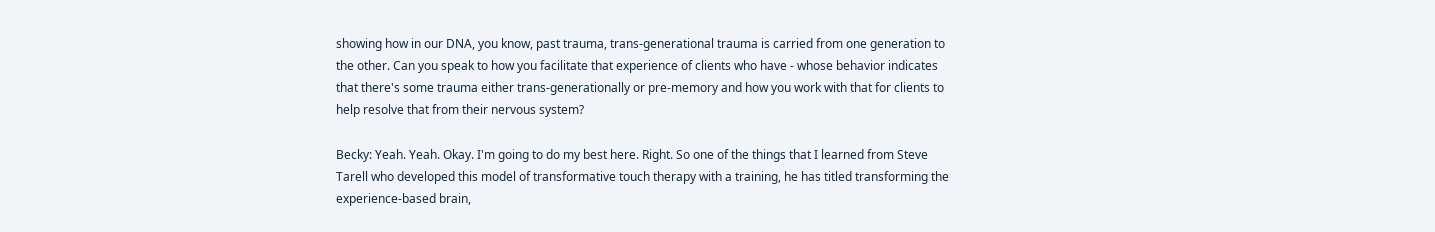showing how in our DNA, you know, past trauma, trans-generational trauma is carried from one generation to the other. Can you speak to how you facilitate that experience of clients who have - whose behavior indicates that there's some trauma either trans-generationally or pre-memory and how you work with that for clients to help resolve that from their nervous system?

Becky: Yeah. Yeah. Okay. I'm going to do my best here. Right. So one of the things that I learned from Steve Tarell who developed this model of transformative touch therapy with a training, he has titled transforming the experience-based brain,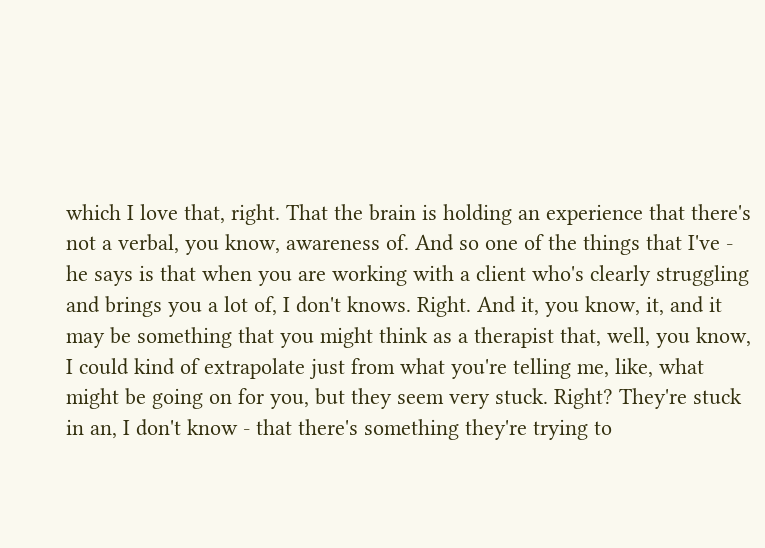which I love that, right. That the brain is holding an experience that there's not a verbal, you know, awareness of. And so one of the things that I've - he says is that when you are working with a client who's clearly struggling and brings you a lot of, I don't knows. Right. And it, you know, it, and it may be something that you might think as a therapist that, well, you know, I could kind of extrapolate just from what you're telling me, like, what might be going on for you, but they seem very stuck. Right? They're stuck in an, I don't know - that there's something they're trying to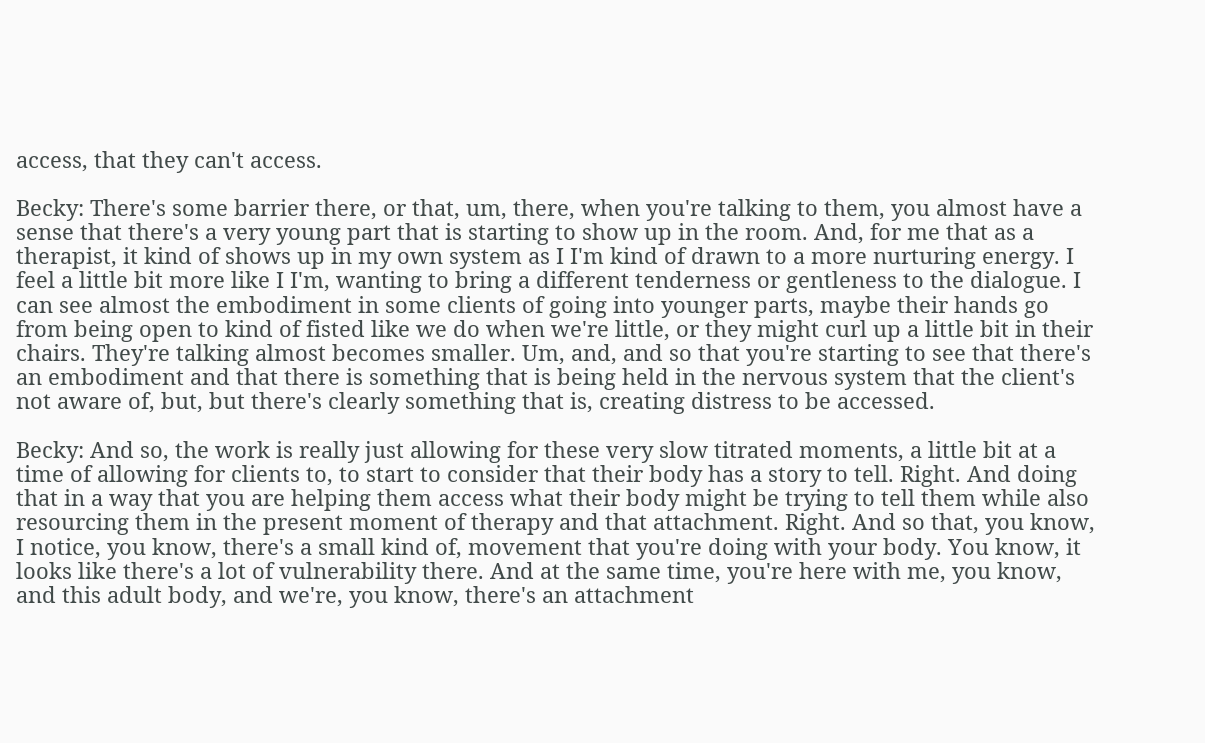access, that they can't access.

Becky: There's some barrier there, or that, um, there, when you're talking to them, you almost have a sense that there's a very young part that is starting to show up in the room. And, for me that as a therapist, it kind of shows up in my own system as I I'm kind of drawn to a more nurturing energy. I feel a little bit more like I I'm, wanting to bring a different tenderness or gentleness to the dialogue. I can see almost the embodiment in some clients of going into younger parts, maybe their hands go from being open to kind of fisted like we do when we're little, or they might curl up a little bit in their chairs. They're talking almost becomes smaller. Um, and, and so that you're starting to see that there's an embodiment and that there is something that is being held in the nervous system that the client's not aware of, but, but there's clearly something that is, creating distress to be accessed.

Becky: And so, the work is really just allowing for these very slow titrated moments, a little bit at a time of allowing for clients to, to start to consider that their body has a story to tell. Right. And doing that in a way that you are helping them access what their body might be trying to tell them while also resourcing them in the present moment of therapy and that attachment. Right. And so that, you know, I notice, you know, there's a small kind of, movement that you're doing with your body. You know, it looks like there's a lot of vulnerability there. And at the same time, you're here with me, you know, and this adult body, and we're, you know, there's an attachment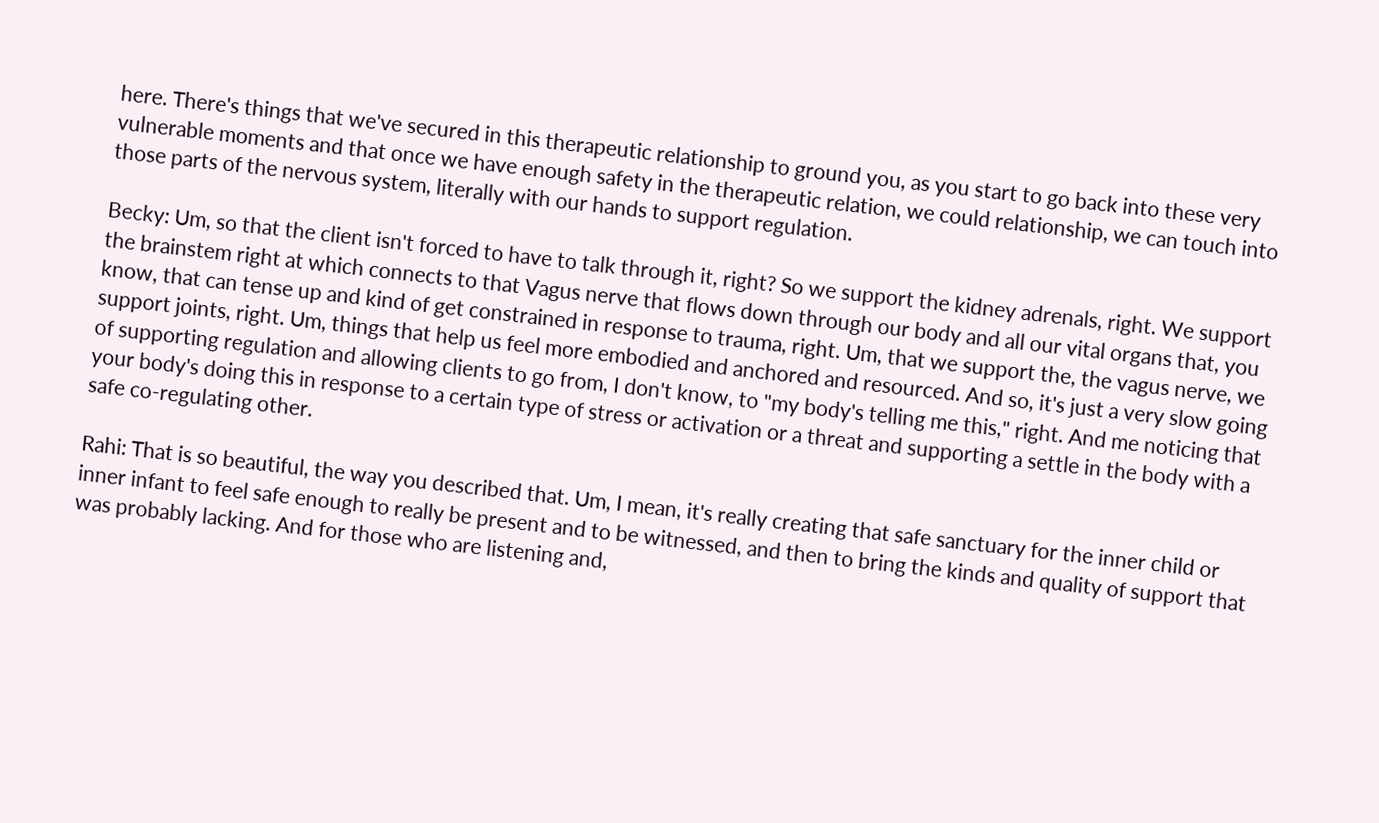here. There's things that we've secured in this therapeutic relationship to ground you, as you start to go back into these very vulnerable moments and that once we have enough safety in the therapeutic relation, we could relationship, we can touch into those parts of the nervous system, literally with our hands to support regulation.

Becky: Um, so that the client isn't forced to have to talk through it, right? So we support the kidney adrenals, right. We support the brainstem right at which connects to that Vagus nerve that flows down through our body and all our vital organs that, you know, that can tense up and kind of get constrained in response to trauma, right. Um, that we support the, the vagus nerve, we support joints, right. Um, things that help us feel more embodied and anchored and resourced. And so, it's just a very slow going of supporting regulation and allowing clients to go from, I don't know, to "my body's telling me this," right. And me noticing that your body's doing this in response to a certain type of stress or activation or a threat and supporting a settle in the body with a safe co-regulating other.

Rahi: That is so beautiful, the way you described that. Um, I mean, it's really creating that safe sanctuary for the inner child or inner infant to feel safe enough to really be present and to be witnessed, and then to bring the kinds and quality of support that was probably lacking. And for those who are listening and,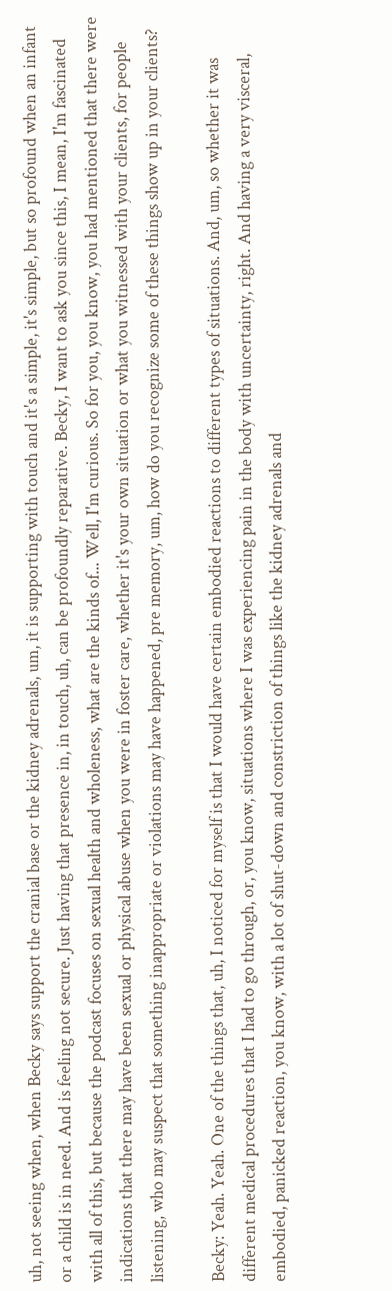uh, not seeing when, when Becky says support the cranial base or the kidney adrenals, um, it is supporting with touch and it's a simple, it's simple, but so profound when an infant or a child is in need. And is feeling not secure. Just having that presence in, in touch, uh, can be profoundly reparative. Becky, I want to ask you since this, I mean, I'm fascinated with all of this, but because the podcast focuses on sexual health and wholeness, what are the kinds of... Well, I'm curious. So for you, you know, you had mentioned that there were indications that there may have been sexual or physical abuse when you were in foster care, whether it's your own situation or what you witnessed with your clients, for people listening, who may suspect that something inappropriate or violations may have happened, pre memory, um, how do you recognize some of these things show up in your clients?

Becky: Yeah. Yeah. One of the things that, uh, I noticed for myself is that I would have certain embodied reactions to different types of situations. And, um, so whether it was different medical procedures that I had to go through, or, you know, situations where I was experiencing pain in the body with uncertainty, right. And having a very visceral, embodied, panicked reaction, you know, with a lot of shut-down and constriction of things like the kidney adrenals and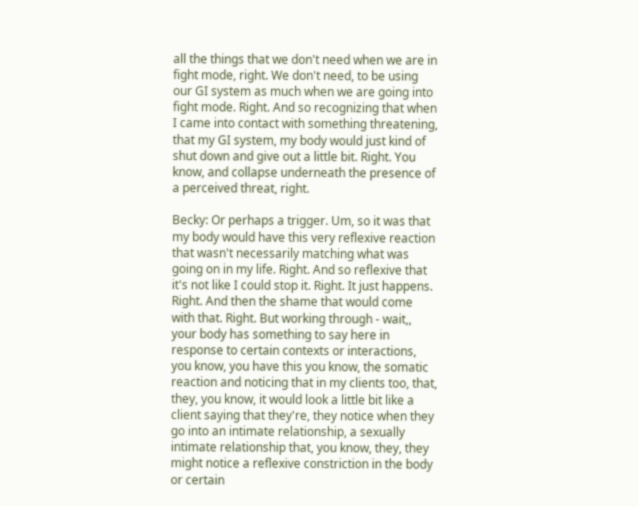all the things that we don't need when we are in fight mode, right. We don't need, to be using our GI system as much when we are going into fight mode. Right. And so recognizing that when I came into contact with something threatening, that my GI system, my body would just kind of shut down and give out a little bit. Right. You know, and collapse underneath the presence of a perceived threat, right.

Becky: Or perhaps a trigger. Um, so it was that my body would have this very reflexive reaction that wasn't necessarily matching what was going on in my life. Right. And so reflexive that it's not like I could stop it. Right. It just happens. Right. And then the shame that would come with that. Right. But working through - wait,, your body has something to say here in response to certain contexts or interactions, you know, you have this you know, the somatic reaction and noticing that in my clients too, that, they, you know, it would look a little bit like a client saying that they're, they notice when they go into an intimate relationship, a sexually intimate relationship that, you know, they, they might notice a reflexive constriction in the body or certain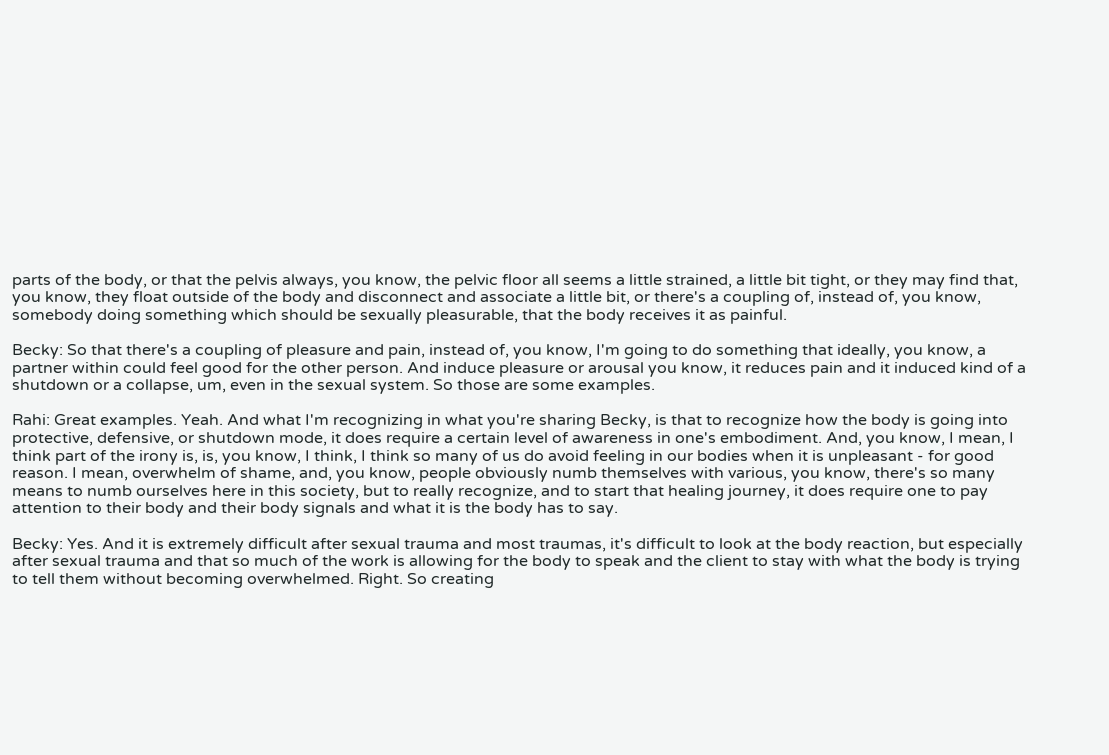parts of the body, or that the pelvis always, you know, the pelvic floor all seems a little strained, a little bit tight, or they may find that, you know, they float outside of the body and disconnect and associate a little bit, or there's a coupling of, instead of, you know, somebody doing something which should be sexually pleasurable, that the body receives it as painful.

Becky: So that there's a coupling of pleasure and pain, instead of, you know, I'm going to do something that ideally, you know, a partner within could feel good for the other person. And induce pleasure or arousal you know, it reduces pain and it induced kind of a shutdown or a collapse, um, even in the sexual system. So those are some examples.

Rahi: Great examples. Yeah. And what I'm recognizing in what you're sharing Becky, is that to recognize how the body is going into protective, defensive, or shutdown mode, it does require a certain level of awareness in one's embodiment. And, you know, I mean, I think part of the irony is, is, you know, I think, I think so many of us do avoid feeling in our bodies when it is unpleasant - for good reason. I mean, overwhelm of shame, and, you know, people obviously numb themselves with various, you know, there's so many means to numb ourselves here in this society, but to really recognize, and to start that healing journey, it does require one to pay attention to their body and their body signals and what it is the body has to say.

Becky: Yes. And it is extremely difficult after sexual trauma and most traumas, it's difficult to look at the body reaction, but especially after sexual trauma and that so much of the work is allowing for the body to speak and the client to stay with what the body is trying to tell them without becoming overwhelmed. Right. So creating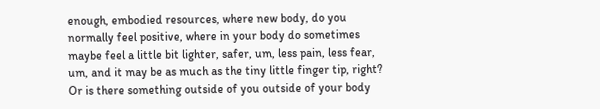enough, embodied resources, where new body, do you normally feel positive, where in your body do sometimes maybe feel a little bit lighter, safer, um, less pain, less fear, um, and it may be as much as the tiny little finger tip, right? Or is there something outside of you outside of your body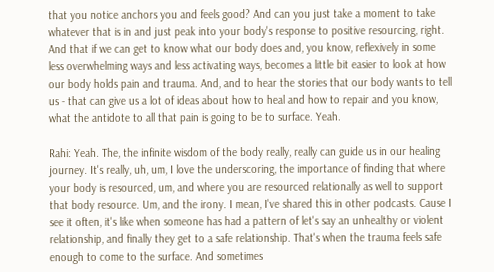that you notice anchors you and feels good? And can you just take a moment to take whatever that is in and just peak into your body's response to positive resourcing, right. And that if we can get to know what our body does and, you know, reflexively in some less overwhelming ways and less activating ways, becomes a little bit easier to look at how our body holds pain and trauma. And, and to hear the stories that our body wants to tell us - that can give us a lot of ideas about how to heal and how to repair and you know, what the antidote to all that pain is going to be to surface. Yeah.

Rahi: Yeah. The, the infinite wisdom of the body really, really can guide us in our healing journey. It's really, uh, um, I love the underscoring, the importance of finding that where your body is resourced, um, and where you are resourced relationally as well to support that body resource. Um, and the irony. I mean, I've shared this in other podcasts. Cause I see it often, it's like when someone has had a pattern of let's say an unhealthy or violent relationship, and finally they get to a safe relationship. That's when the trauma feels safe enough to come to the surface. And sometimes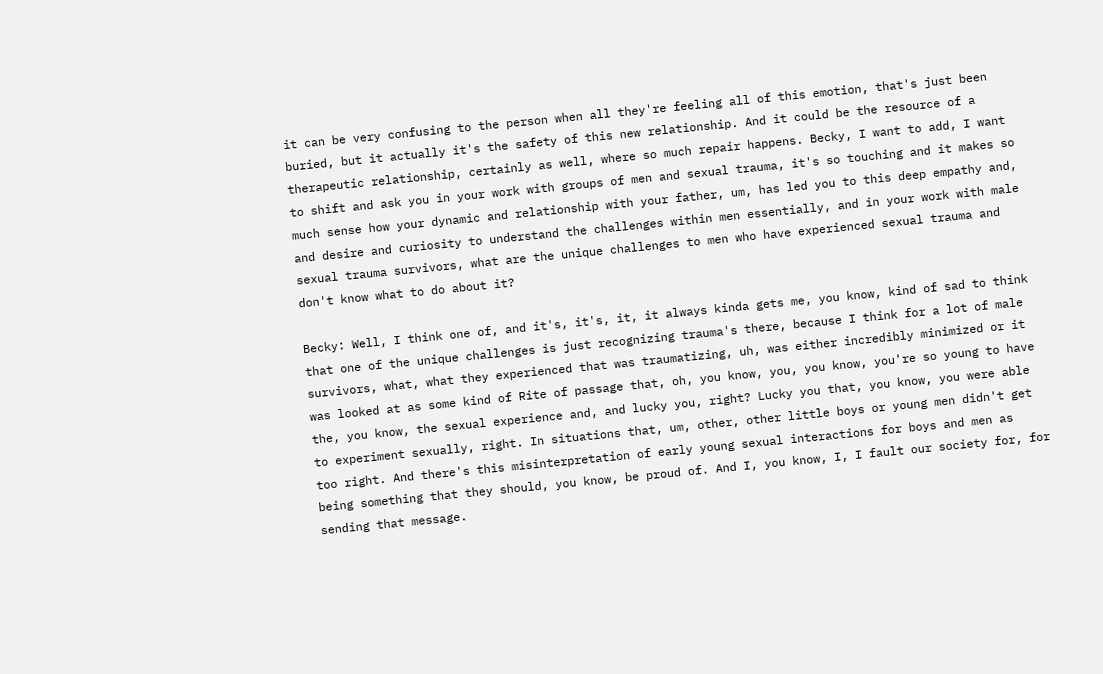it can be very confusing to the person when all they're feeling all of this emotion, that's just been buried, but it actually it's the safety of this new relationship. And it could be the resource of a therapeutic relationship, certainly as well, where so much repair happens. Becky, I want to add, I want to shift and ask you in your work with groups of men and sexual trauma, it's so touching and it makes so much sense how your dynamic and relationship with your father, um, has led you to this deep empathy and, and desire and curiosity to understand the challenges within men essentially, and in your work with male sexual trauma survivors, what are the unique challenges to men who have experienced sexual trauma and don't know what to do about it?

Becky: Well, I think one of, and it's, it's, it, it always kinda gets me, you know, kind of sad to think that one of the unique challenges is just recognizing trauma's there, because I think for a lot of male survivors, what, what they experienced that was traumatizing, uh, was either incredibly minimized or it was looked at as some kind of Rite of passage that, oh, you know, you, you know, you're so young to have the, you know, the sexual experience and, and lucky you, right? Lucky you that, you know, you were able to experiment sexually, right. In situations that, um, other, other little boys or young men didn't get too right. And there's this misinterpretation of early young sexual interactions for boys and men as being something that they should, you know, be proud of. And I, you know, I, I fault our society for, for sending that message.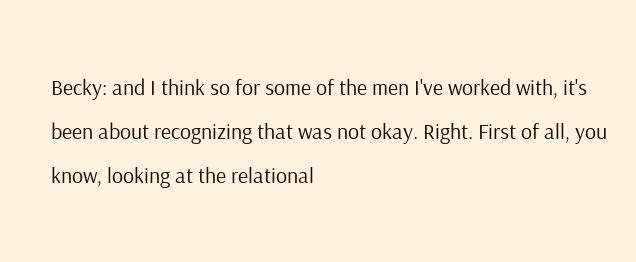Becky: and I think so for some of the men I've worked with, it's been about recognizing that was not okay. Right. First of all, you know, looking at the relational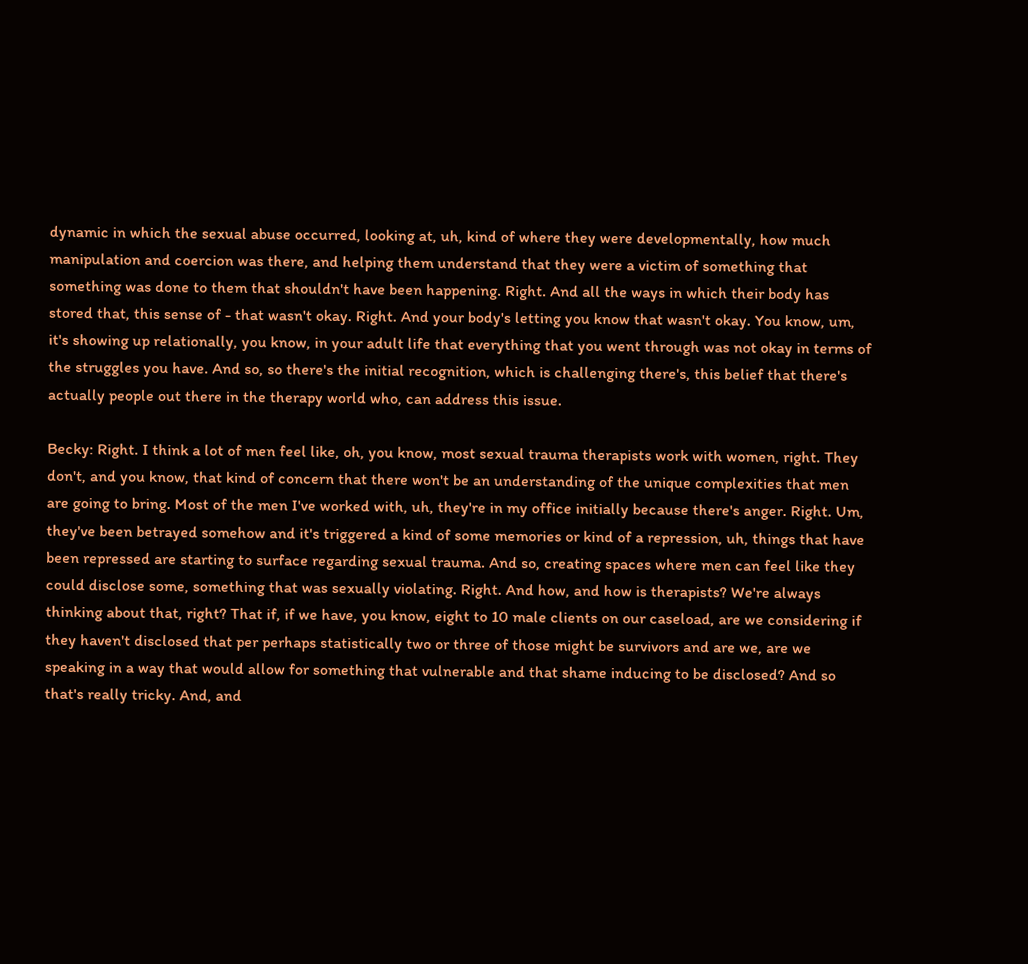dynamic in which the sexual abuse occurred, looking at, uh, kind of where they were developmentally, how much manipulation and coercion was there, and helping them understand that they were a victim of something that something was done to them that shouldn't have been happening. Right. And all the ways in which their body has stored that, this sense of - that wasn't okay. Right. And your body's letting you know that wasn't okay. You know, um, it's showing up relationally, you know, in your adult life that everything that you went through was not okay in terms of the struggles you have. And so, so there's the initial recognition, which is challenging there's, this belief that there's actually people out there in the therapy world who, can address this issue.

Becky: Right. I think a lot of men feel like, oh, you know, most sexual trauma therapists work with women, right. They don't, and you know, that kind of concern that there won't be an understanding of the unique complexities that men are going to bring. Most of the men I've worked with, uh, they're in my office initially because there's anger. Right. Um, they've been betrayed somehow and it's triggered a kind of some memories or kind of a repression, uh, things that have been repressed are starting to surface regarding sexual trauma. And so, creating spaces where men can feel like they could disclose some, something that was sexually violating. Right. And how, and how is therapists? We're always thinking about that, right? That if, if we have, you know, eight to 10 male clients on our caseload, are we considering if they haven't disclosed that per perhaps statistically two or three of those might be survivors and are we, are we speaking in a way that would allow for something that vulnerable and that shame inducing to be disclosed? And so that's really tricky. And, and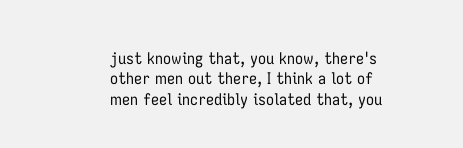just knowing that, you know, there's other men out there, I think a lot of men feel incredibly isolated that, you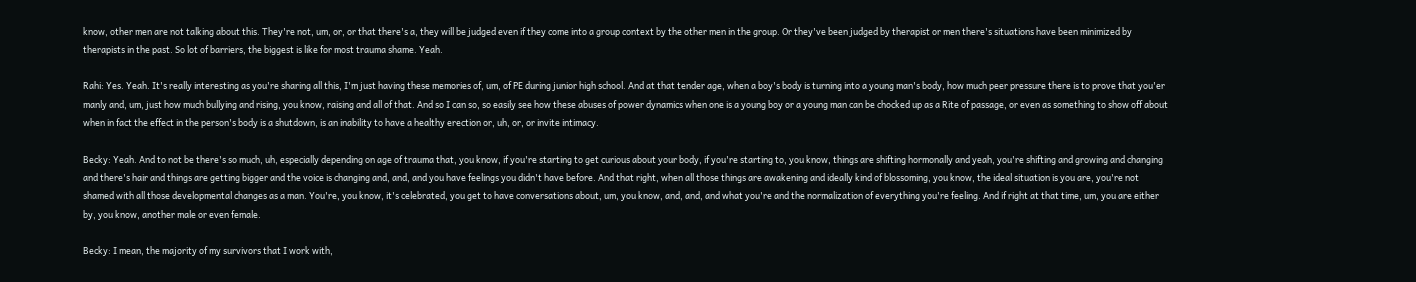know, other men are not talking about this. They're not, um, or, or that there's a, they will be judged even if they come into a group context by the other men in the group. Or they've been judged by therapist or men there's situations have been minimized by therapists in the past. So lot of barriers, the biggest is like for most trauma shame. Yeah.

Rahi: Yes. Yeah. It's really interesting as you're sharing all this, I'm just having these memories of, um, of PE during junior high school. And at that tender age, when a boy's body is turning into a young man's body, how much peer pressure there is to prove that you'er manly and, um, just how much bullying and rising, you know, raising and all of that. And so I can so, so easily see how these abuses of power dynamics when one is a young boy or a young man can be chocked up as a Rite of passage, or even as something to show off about when in fact the effect in the person's body is a shutdown, is an inability to have a healthy erection or, uh, or, or invite intimacy.

Becky: Yeah. And to not be there's so much, uh, especially depending on age of trauma that, you know, if you're starting to get curious about your body, if you're starting to, you know, things are shifting hormonally and yeah, you're shifting and growing and changing and there's hair and things are getting bigger and the voice is changing and, and, and you have feelings you didn't have before. And that right, when all those things are awakening and ideally kind of blossoming, you know, the ideal situation is you are, you're not shamed with all those developmental changes as a man. You're, you know, it's celebrated, you get to have conversations about, um, you know, and, and, and what you're and the normalization of everything you're feeling. And if right at that time, um, you are either by, you know, another male or even female.

Becky: I mean, the majority of my survivors that I work with,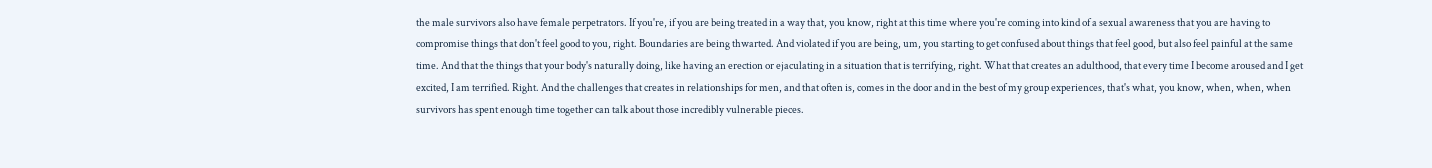the male survivors also have female perpetrators. If you're, if you are being treated in a way that, you know, right at this time where you're coming into kind of a sexual awareness that you are having to compromise things that don't feel good to you, right. Boundaries are being thwarted. And violated if you are being, um, you starting to get confused about things that feel good, but also feel painful at the same time. And that the things that your body's naturally doing, like having an erection or ejaculating in a situation that is terrifying, right. What that creates an adulthood, that every time I become aroused and I get excited, I am terrified. Right. And the challenges that creates in relationships for men, and that often is, comes in the door and in the best of my group experiences, that's what, you know, when, when, when survivors has spent enough time together can talk about those incredibly vulnerable pieces.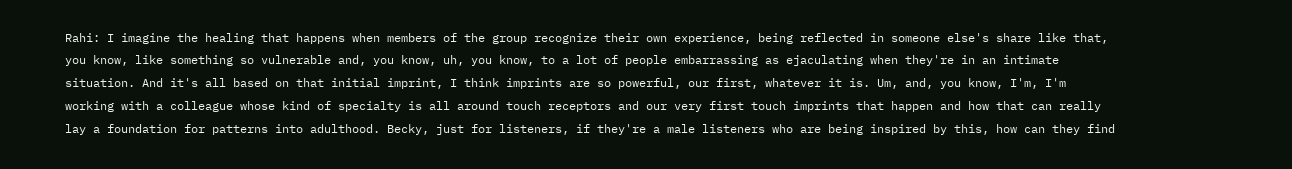Rahi: I imagine the healing that happens when members of the group recognize their own experience, being reflected in someone else's share like that, you know, like something so vulnerable and, you know, uh, you know, to a lot of people embarrassing as ejaculating when they're in an intimate situation. And it's all based on that initial imprint, I think imprints are so powerful, our first, whatever it is. Um, and, you know, I'm, I'm working with a colleague whose kind of specialty is all around touch receptors and our very first touch imprints that happen and how that can really lay a foundation for patterns into adulthood. Becky, just for listeners, if they're a male listeners who are being inspired by this, how can they find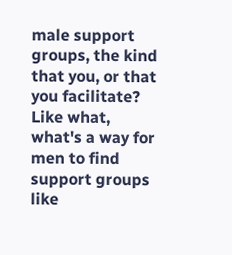male support groups, the kind that you, or that you facilitate? Like what, what's a way for men to find support groups like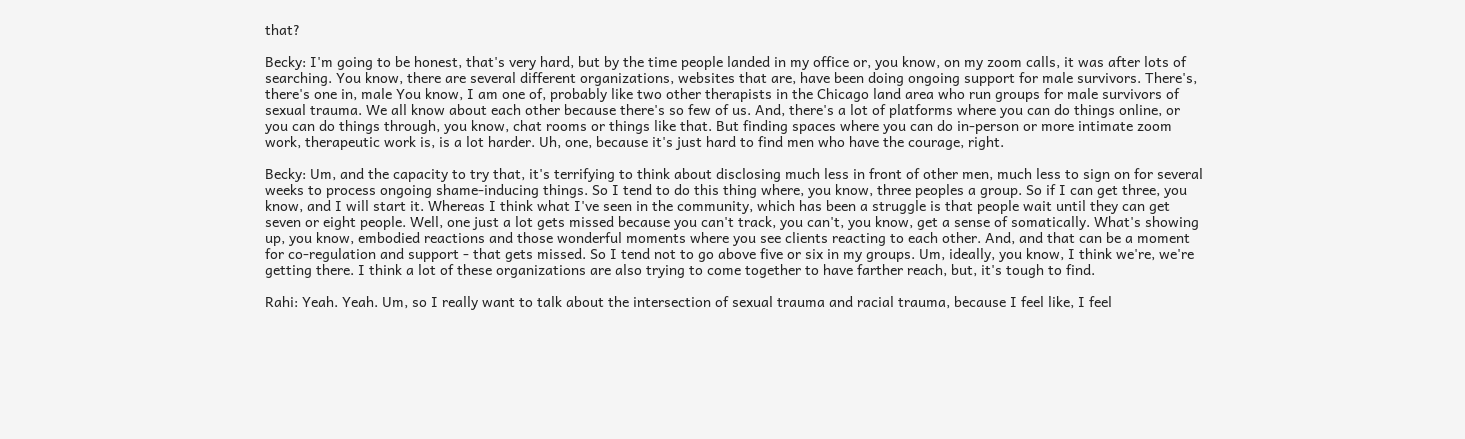that?

Becky: I'm going to be honest, that's very hard, but by the time people landed in my office or, you know, on my zoom calls, it was after lots of searching. You know, there are several different organizations, websites that are, have been doing ongoing support for male survivors. There's, there's one in, male You know, I am one of, probably like two other therapists in the Chicago land area who run groups for male survivors of sexual trauma. We all know about each other because there's so few of us. And, there's a lot of platforms where you can do things online, or you can do things through, you know, chat rooms or things like that. But finding spaces where you can do in-person or more intimate zoom work, therapeutic work is, is a lot harder. Uh, one, because it's just hard to find men who have the courage, right.

Becky: Um, and the capacity to try that, it's terrifying to think about disclosing much less in front of other men, much less to sign on for several weeks to process ongoing shame-inducing things. So I tend to do this thing where, you know, three peoples a group. So if I can get three, you know, and I will start it. Whereas I think what I've seen in the community, which has been a struggle is that people wait until they can get seven or eight people. Well, one just a lot gets missed because you can't track, you can't, you know, get a sense of somatically. What's showing up, you know, embodied reactions and those wonderful moments where you see clients reacting to each other. And, and that can be a moment for co-regulation and support - that gets missed. So I tend not to go above five or six in my groups. Um, ideally, you know, I think we're, we're getting there. I think a lot of these organizations are also trying to come together to have farther reach, but, it's tough to find.

Rahi: Yeah. Yeah. Um, so I really want to talk about the intersection of sexual trauma and racial trauma, because I feel like, I feel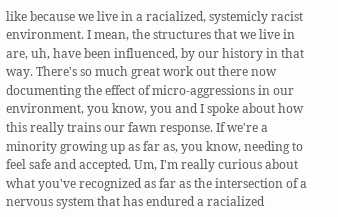like because we live in a racialized, systemicly racist environment. I mean, the structures that we live in are, uh, have been influenced, by our history in that way. There's so much great work out there now documenting the effect of micro-aggressions in our environment, you know, you and I spoke about how this really trains our fawn response. If we're a minority growing up as far as, you know, needing to feel safe and accepted. Um, I'm really curious about what you've recognized as far as the intersection of a nervous system that has endured a racialized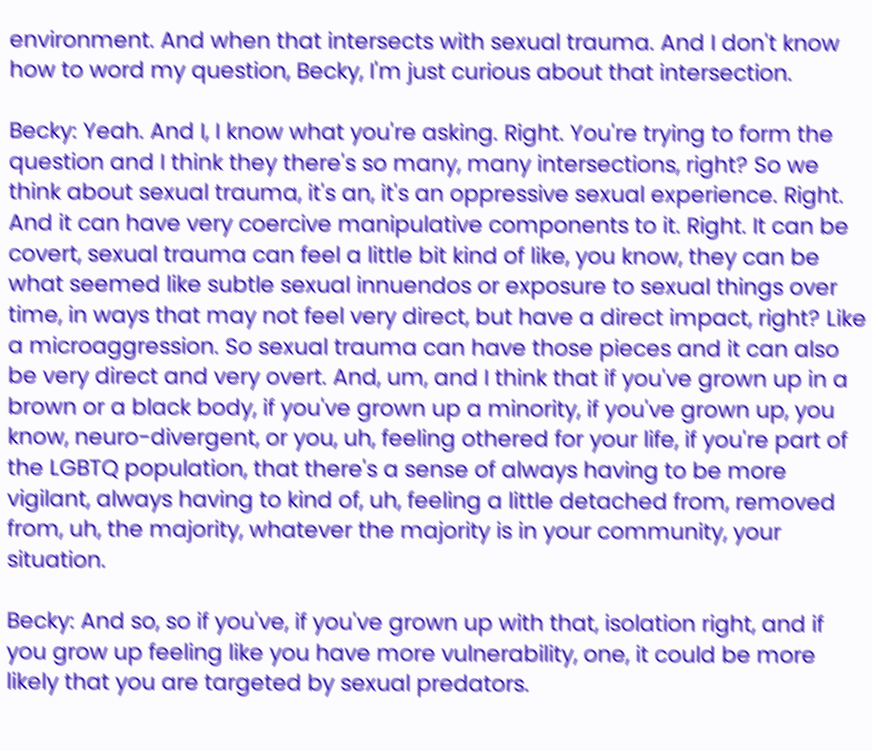environment. And when that intersects with sexual trauma. And I don't know how to word my question, Becky, I'm just curious about that intersection.

Becky: Yeah. And I, I know what you're asking. Right. You're trying to form the question and I think they there's so many, many intersections, right? So we think about sexual trauma, it's an, it's an oppressive sexual experience. Right. And it can have very coercive manipulative components to it. Right. It can be covert, sexual trauma can feel a little bit kind of like, you know, they can be what seemed like subtle sexual innuendos or exposure to sexual things over time, in ways that may not feel very direct, but have a direct impact, right? Like a microaggression. So sexual trauma can have those pieces and it can also be very direct and very overt. And, um, and I think that if you've grown up in a brown or a black body, if you've grown up a minority, if you've grown up, you know, neuro-divergent, or you, uh, feeling othered for your life, if you're part of the LGBTQ population, that there's a sense of always having to be more vigilant, always having to kind of, uh, feeling a little detached from, removed from, uh, the majority, whatever the majority is in your community, your situation.

Becky: And so, so if you've, if you've grown up with that, isolation right, and if you grow up feeling like you have more vulnerability, one, it could be more likely that you are targeted by sexual predators.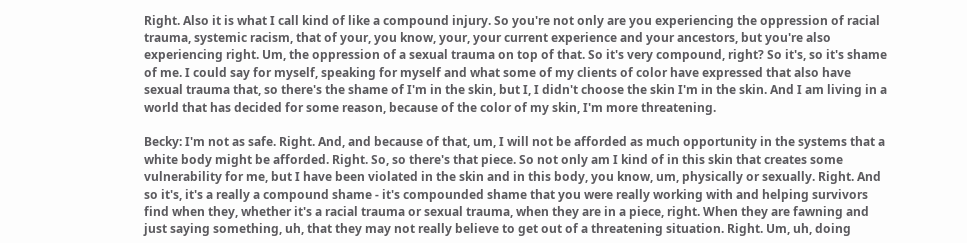Right. Also it is what I call kind of like a compound injury. So you're not only are you experiencing the oppression of racial trauma, systemic racism, that of your, you know, your, your current experience and your ancestors, but you're also experiencing right. Um, the oppression of a sexual trauma on top of that. So it's very compound, right? So it's, so it's shame of me. I could say for myself, speaking for myself and what some of my clients of color have expressed that also have sexual trauma that, so there's the shame of I'm in the skin, but I, I didn't choose the skin I'm in the skin. And I am living in a world that has decided for some reason, because of the color of my skin, I'm more threatening.

Becky: I'm not as safe. Right. And, and because of that, um, I will not be afforded as much opportunity in the systems that a white body might be afforded. Right. So, so there's that piece. So not only am I kind of in this skin that creates some vulnerability for me, but I have been violated in the skin and in this body, you know, um, physically or sexually. Right. And so it's, it's a really a compound shame - it's compounded shame that you were really working with and helping survivors find when they, whether it's a racial trauma or sexual trauma, when they are in a piece, right. When they are fawning and just saying something, uh, that they may not really believe to get out of a threatening situation. Right. Um, uh, doing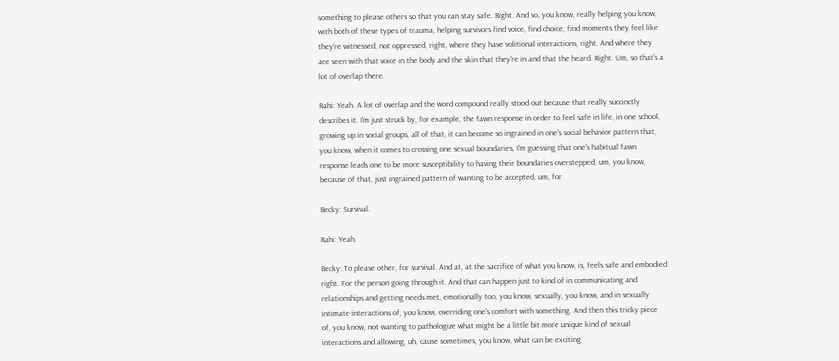something to please others so that you can stay safe. Right. And so, you know, really helping you know, with both of these types of trauma, helping survivors find voice, find choice, find moments they feel like they're witnessed, not oppressed, right, where they have volitional interactions, right. And where they are seen with that voice in the body and the skin that they're in and that the heard. Right. Um, so that's a lot of overlap there.

Rahi: Yeah. A lot of overlap and the word compound really stood out because that really succinctly describes it. I'm just struck by, for example, the fawn response in order to feel safe in life, in one school, growing up in social groups, all of that, it can become so ingrained in one's social behavior pattern that, you know, when it comes to crossing one sexual boundaries, I'm guessing that one's habitual fawn response leads one to be more susceptibility to having their boundaries overstepped, um, you know, because of that, just ingrained pattern of wanting to be accepted, um, for

Becky: Survival.

Rahi: Yeah.

Becky: To please other, for survival. And at, at the sacrifice of what you know, is, feels safe and embodied right. For the person going through it. And that can happen just to kind of in communicating and relationships and getting needs met, emotionally too, you know, sexually, you know, and in sexually intimate interactions of, you know, overriding one's comfort with something. And then this tricky piece of, you know, not wanting to pathologize what might be a little bit more unique kind of sexual interactions and allowing, uh, cause sometimes, you know, what can be exciting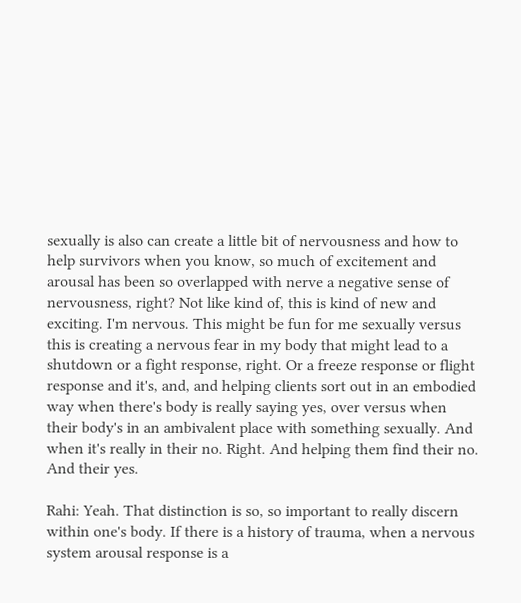sexually is also can create a little bit of nervousness and how to help survivors when you know, so much of excitement and arousal has been so overlapped with nerve a negative sense of nervousness, right? Not like kind of, this is kind of new and exciting. I'm nervous. This might be fun for me sexually versus this is creating a nervous fear in my body that might lead to a shutdown or a fight response, right. Or a freeze response or flight response and it's, and, and helping clients sort out in an embodied way when there's body is really saying yes, over versus when their body's in an ambivalent place with something sexually. And when it's really in their no. Right. And helping them find their no. And their yes.

Rahi: Yeah. That distinction is so, so important to really discern within one's body. If there is a history of trauma, when a nervous system arousal response is a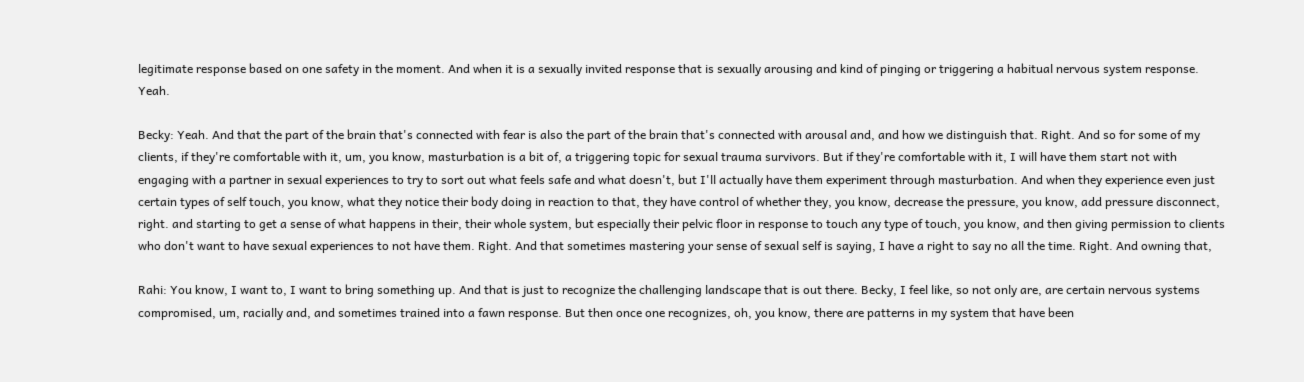legitimate response based on one safety in the moment. And when it is a sexually invited response that is sexually arousing and kind of pinging or triggering a habitual nervous system response. Yeah.

Becky: Yeah. And that the part of the brain that's connected with fear is also the part of the brain that's connected with arousal and, and how we distinguish that. Right. And so for some of my clients, if they're comfortable with it, um, you know, masturbation is a bit of, a triggering topic for sexual trauma survivors. But if they're comfortable with it, I will have them start not with engaging with a partner in sexual experiences to try to sort out what feels safe and what doesn't, but I'll actually have them experiment through masturbation. And when they experience even just certain types of self touch, you know, what they notice their body doing in reaction to that, they have control of whether they, you know, decrease the pressure, you know, add pressure disconnect, right. and starting to get a sense of what happens in their, their whole system, but especially their pelvic floor in response to touch any type of touch, you know, and then giving permission to clients who don't want to have sexual experiences to not have them. Right. And that sometimes mastering your sense of sexual self is saying, I have a right to say no all the time. Right. And owning that,

Rahi: You know, I want to, I want to bring something up. And that is just to recognize the challenging landscape that is out there. Becky, I feel like, so not only are, are certain nervous systems compromised, um, racially and, and sometimes trained into a fawn response. But then once one recognizes, oh, you know, there are patterns in my system that have been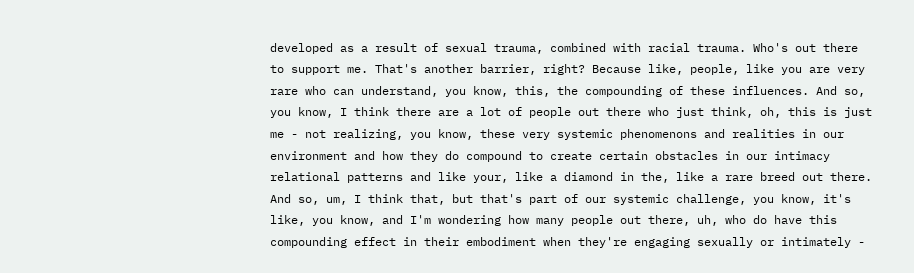developed as a result of sexual trauma, combined with racial trauma. Who's out there to support me. That's another barrier, right? Because like, people, like you are very rare who can understand, you know, this, the compounding of these influences. And so, you know, I think there are a lot of people out there who just think, oh, this is just me - not realizing, you know, these very systemic phenomenons and realities in our environment and how they do compound to create certain obstacles in our intimacy relational patterns and like your, like a diamond in the, like a rare breed out there. And so, um, I think that, but that's part of our systemic challenge, you know, it's like, you know, and I'm wondering how many people out there, uh, who do have this compounding effect in their embodiment when they're engaging sexually or intimately -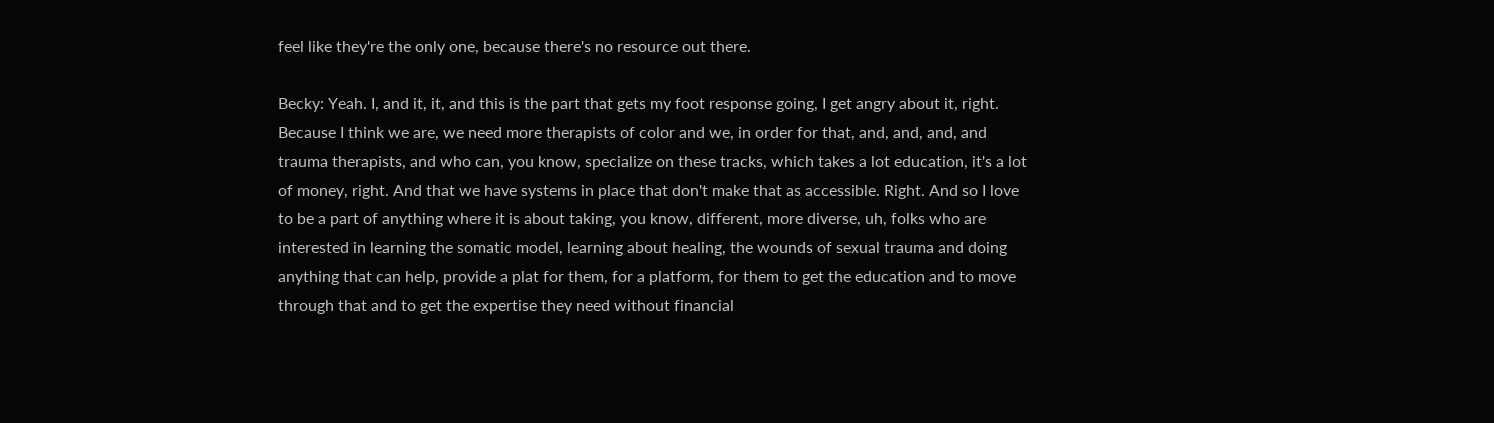feel like they're the only one, because there's no resource out there.

Becky: Yeah. I, and it, it, and this is the part that gets my foot response going, I get angry about it, right. Because I think we are, we need more therapists of color and we, in order for that, and, and, and, and trauma therapists, and who can, you know, specialize on these tracks, which takes a lot education, it's a lot of money, right. And that we have systems in place that don't make that as accessible. Right. And so I love to be a part of anything where it is about taking, you know, different, more diverse, uh, folks who are interested in learning the somatic model, learning about healing, the wounds of sexual trauma and doing anything that can help, provide a plat for them, for a platform, for them to get the education and to move through that and to get the expertise they need without financial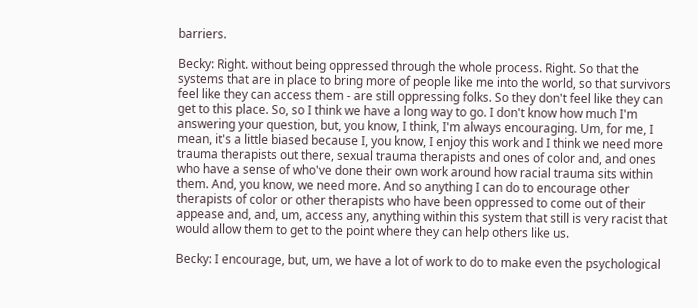barriers.

Becky: Right. without being oppressed through the whole process. Right. So that the systems that are in place to bring more of people like me into the world, so that survivors feel like they can access them - are still oppressing folks. So they don't feel like they can get to this place. So, so I think we have a long way to go. I don't know how much I'm answering your question, but, you know, I think, I'm always encouraging. Um, for me, I mean, it's a little biased because I, you know, I enjoy this work and I think we need more trauma therapists out there, sexual trauma therapists and ones of color and, and ones who have a sense of who've done their own work around how racial trauma sits within them. And, you know, we need more. And so anything I can do to encourage other therapists of color or other therapists who have been oppressed to come out of their appease and, and, um, access any, anything within this system that still is very racist that would allow them to get to the point where they can help others like us.

Becky: I encourage, but, um, we have a lot of work to do to make even the psychological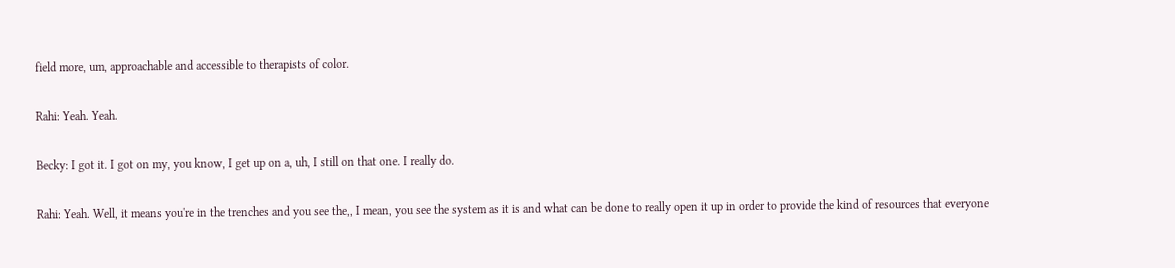field more, um, approachable and accessible to therapists of color.

Rahi: Yeah. Yeah.

Becky: I got it. I got on my, you know, I get up on a, uh, I still on that one. I really do.

Rahi: Yeah. Well, it means you're in the trenches and you see the,, I mean, you see the system as it is and what can be done to really open it up in order to provide the kind of resources that everyone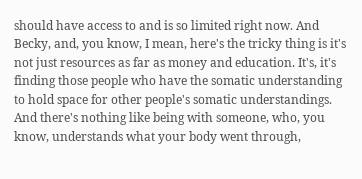should have access to and is so limited right now. And Becky, and, you know, I mean, here's the tricky thing is it's not just resources as far as money and education. It's, it's finding those people who have the somatic understanding to hold space for other people's somatic understandings. And there's nothing like being with someone, who, you know, understands what your body went through,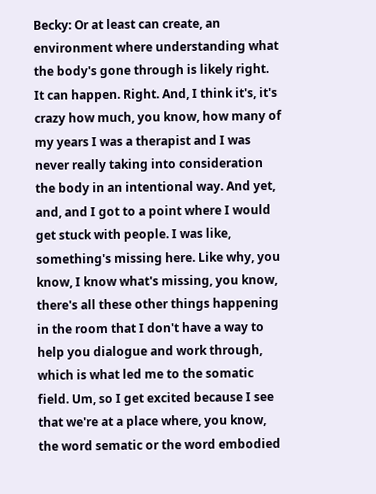Becky: Or at least can create, an environment where understanding what the body's gone through is likely right. It can happen. Right. And, I think it's, it's crazy how much, you know, how many of my years I was a therapist and I was never really taking into consideration the body in an intentional way. And yet, and, and I got to a point where I would get stuck with people. I was like, something's missing here. Like why, you know, I know what's missing, you know, there's all these other things happening in the room that I don't have a way to help you dialogue and work through, which is what led me to the somatic field. Um, so I get excited because I see that we're at a place where, you know, the word sematic or the word embodied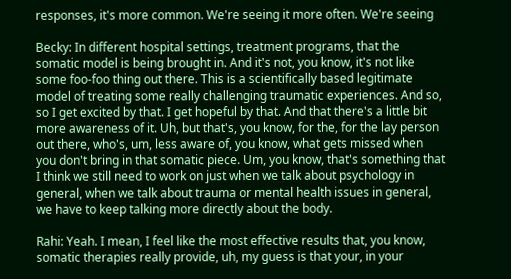responses, it's more common. We're seeing it more often. We're seeing

Becky: In different hospital settings, treatment programs, that the somatic model is being brought in. And it's not, you know, it's not like some foo-foo thing out there. This is a scientifically based legitimate model of treating some really challenging traumatic experiences. And so, so I get excited by that. I get hopeful by that. And that there's a little bit more awareness of it. Uh, but that's, you know, for the, for the lay person out there, who's, um, less aware of, you know, what gets missed when you don't bring in that somatic piece. Um, you know, that's something that I think we still need to work on just when we talk about psychology in general, when we talk about trauma or mental health issues in general, we have to keep talking more directly about the body.

Rahi: Yeah. I mean, I feel like the most effective results that, you know, somatic therapies really provide, uh, my guess is that your, in your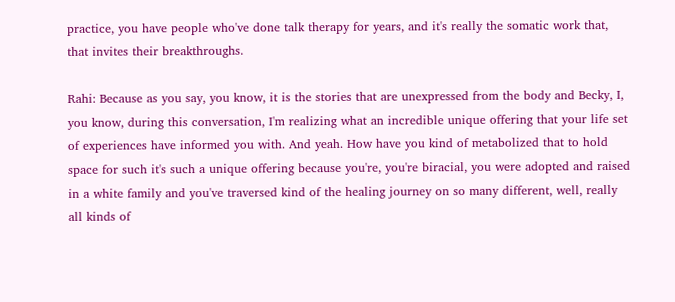practice, you have people who've done talk therapy for years, and it's really the somatic work that, that invites their breakthroughs.

Rahi: Because as you say, you know, it is the stories that are unexpressed from the body and Becky, I, you know, during this conversation, I'm realizing what an incredible unique offering that your life set of experiences have informed you with. And yeah. How have you kind of metabolized that to hold space for such it's such a unique offering because you're, you're biracial, you were adopted and raised in a white family and you've traversed kind of the healing journey on so many different, well, really all kinds of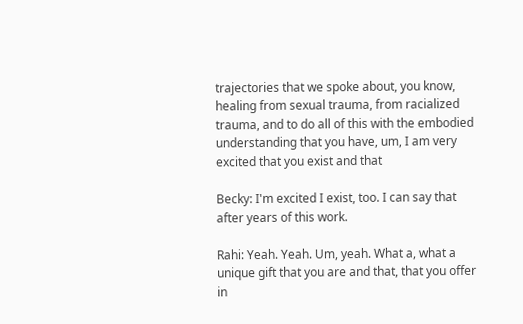trajectories that we spoke about, you know, healing from sexual trauma, from racialized trauma, and to do all of this with the embodied understanding that you have, um, I am very excited that you exist and that

Becky: I'm excited I exist, too. I can say that after years of this work.

Rahi: Yeah. Yeah. Um, yeah. What a, what a unique gift that you are and that, that you offer in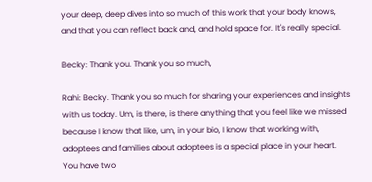your deep, deep dives into so much of this work that your body knows, and that you can reflect back and, and hold space for. It's really special.

Becky: Thank you. Thank you so much,

Rahi: Becky. Thank you so much for sharing your experiences and insights with us today. Um, is there, is there anything that you feel like we missed because I know that like, um, in your bio, I know that working with, adoptees and families about adoptees is a special place in your heart. You have two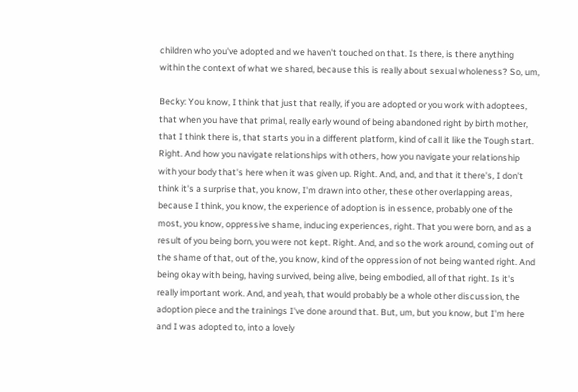children who you've adopted and we haven't touched on that. Is there, is there anything within the context of what we shared, because this is really about sexual wholeness? So, um,

Becky: You know, I think that just that really, if you are adopted or you work with adoptees, that when you have that primal, really early wound of being abandoned right by birth mother, that I think there is, that starts you in a different platform, kind of call it like the Tough start. Right. And how you navigate relationships with others, how you navigate your relationship with your body that's here when it was given up. Right. And, and, and that it there's, I don't think it's a surprise that, you know, I'm drawn into other, these other overlapping areas, because I think, you know, the experience of adoption is in essence, probably one of the most, you know, oppressive shame, inducing experiences, right. That you were born, and as a result of you being born, you were not kept. Right. And, and so the work around, coming out of the shame of that, out of the, you know, kind of the oppression of not being wanted right. And being okay with being, having survived, being alive, being embodied, all of that right. Is it's really important work. And, and yeah, that would probably be a whole other discussion, the adoption piece and the trainings I've done around that. But, um, but you know, but I'm here and I was adopted to, into a lovely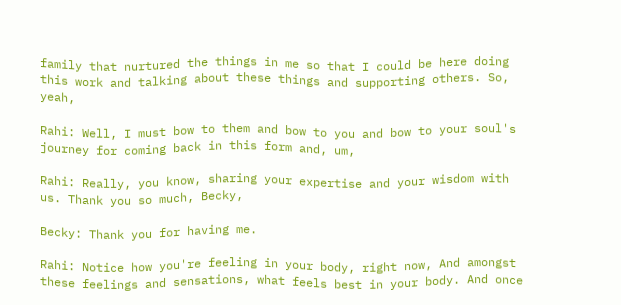family that nurtured the things in me so that I could be here doing this work and talking about these things and supporting others. So, yeah,

Rahi: Well, I must bow to them and bow to you and bow to your soul's journey for coming back in this form and, um,

Rahi: Really, you know, sharing your expertise and your wisdom with us. Thank you so much, Becky,

Becky: Thank you for having me.

Rahi: Notice how you're feeling in your body, right now, And amongst these feelings and sensations, what feels best in your body. And once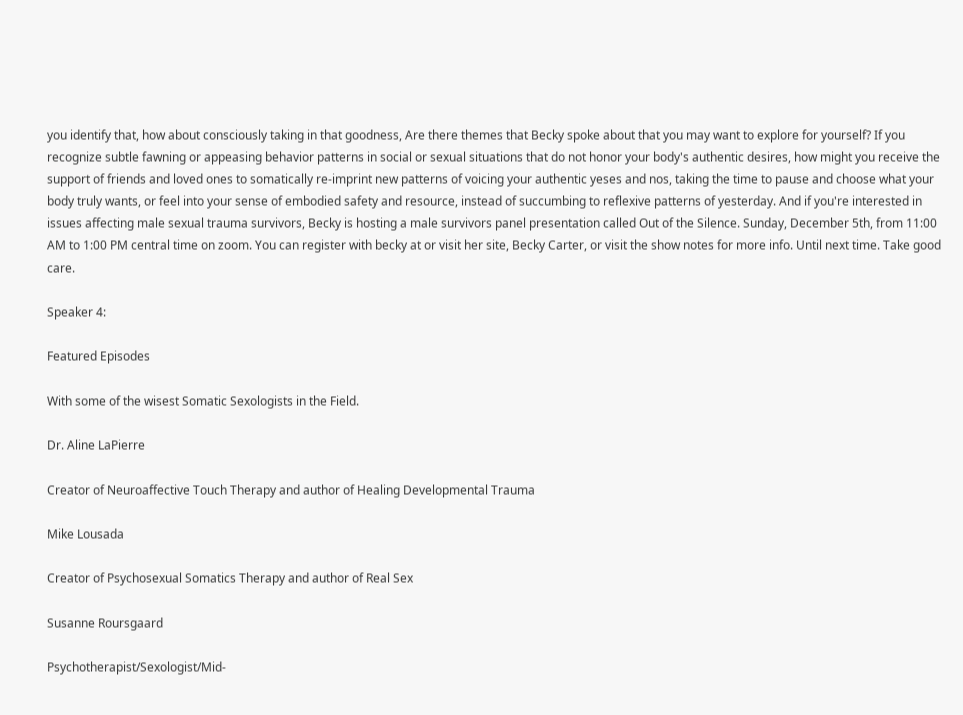you identify that, how about consciously taking in that goodness, Are there themes that Becky spoke about that you may want to explore for yourself? If you recognize subtle fawning or appeasing behavior patterns in social or sexual situations that do not honor your body's authentic desires, how might you receive the support of friends and loved ones to somatically re-imprint new patterns of voicing your authentic yeses and nos, taking the time to pause and choose what your body truly wants, or feel into your sense of embodied safety and resource, instead of succumbing to reflexive patterns of yesterday. And if you're interested in issues affecting male sexual trauma survivors, Becky is hosting a male survivors panel presentation called Out of the Silence. Sunday, December 5th, from 11:00 AM to 1:00 PM central time on zoom. You can register with becky at or visit her site, Becky Carter, or visit the show notes for more info. Until next time. Take good care.

Speaker 4:

Featured Episodes

With some of the wisest Somatic Sexologists in the Field.

Dr. Aline LaPierre

Creator of Neuroaffective Touch Therapy and author of Healing Developmental Trauma

Mike Lousada

Creator of Psychosexual Somatics Therapy and author of Real Sex

Susanne Roursgaard

Psychotherapist/Sexologist/Mid-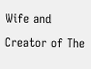Wife and Creator of The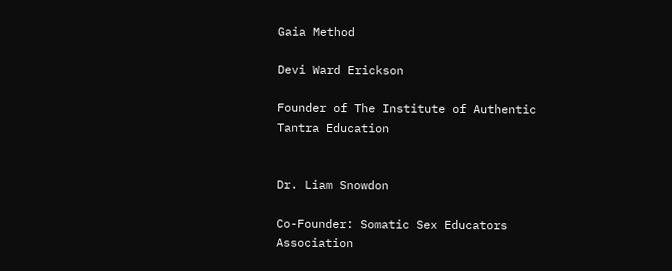Gaia Method

Devi Ward Erickson

Founder of The Institute of Authentic Tantra Education


Dr. Liam Snowdon

Co-Founder: Somatic Sex Educators Association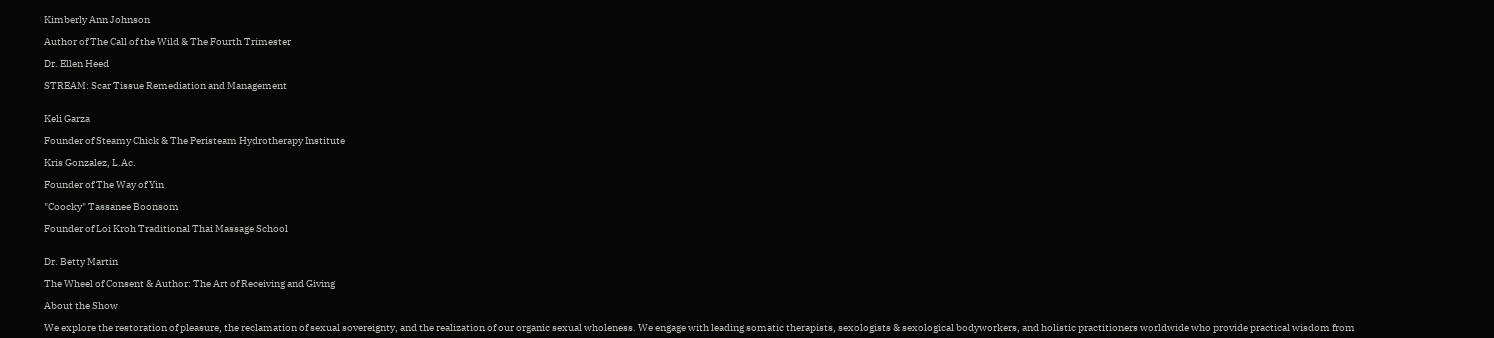Kimberly Ann Johnson

Author of The Call of the Wild & The Fourth Trimester

Dr. Ellen Heed

STREAM: Scar Tissue Remediation and Management


Keli Garza

Founder of Steamy Chick & The Peristeam Hydrotherapy Institute

Kris Gonzalez, L.Ac.

Founder of The Way of Yin

"Coocky" Tassanee Boonsom

Founder of Loi Kroh Traditional Thai Massage School


Dr. Betty Martin

The Wheel of Consent & Author: The Art of Receiving and Giving

About the Show

We explore the restoration of pleasure, the reclamation of sexual sovereignty, and the realization of our organic sexual wholeness. We engage with leading somatic therapists, sexologists & sexological bodyworkers, and holistic practitioners worldwide who provide practical wisdom from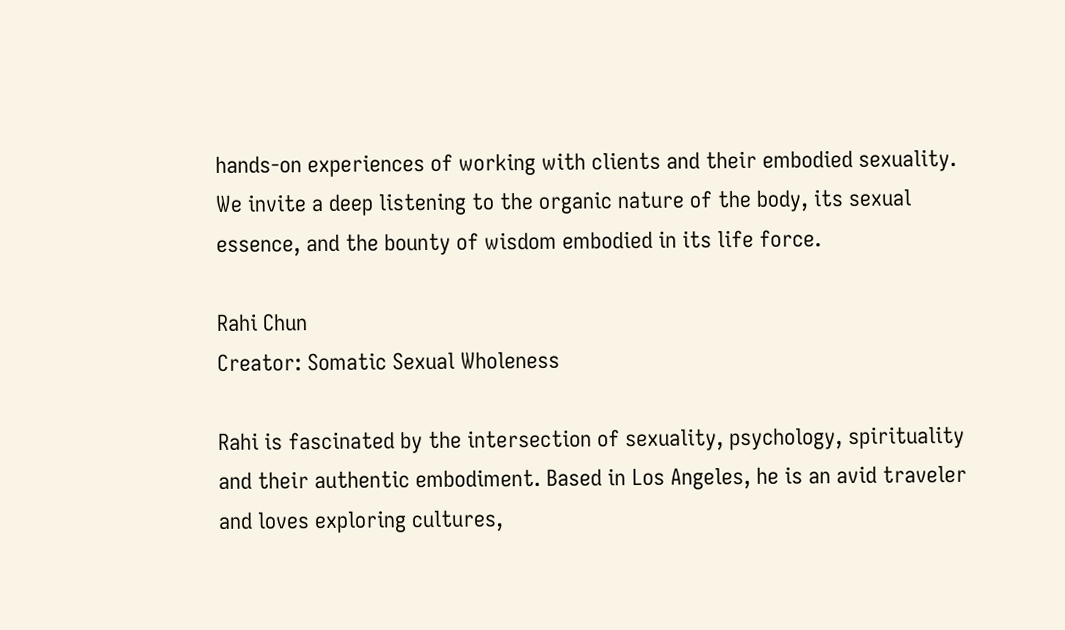hands-on experiences of working with clients and their embodied sexuality. We invite a deep listening to the organic nature of the body, its sexual essence, and the bounty of wisdom embodied in its life force.

Rahi Chun
Creator: Somatic Sexual Wholeness

Rahi is fascinated by the intersection of sexuality, psychology, spirituality and their authentic embodiment. Based in Los Angeles, he is an avid traveler and loves exploring cultures,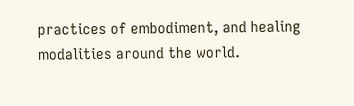practices of embodiment, and healing modalities around the world.